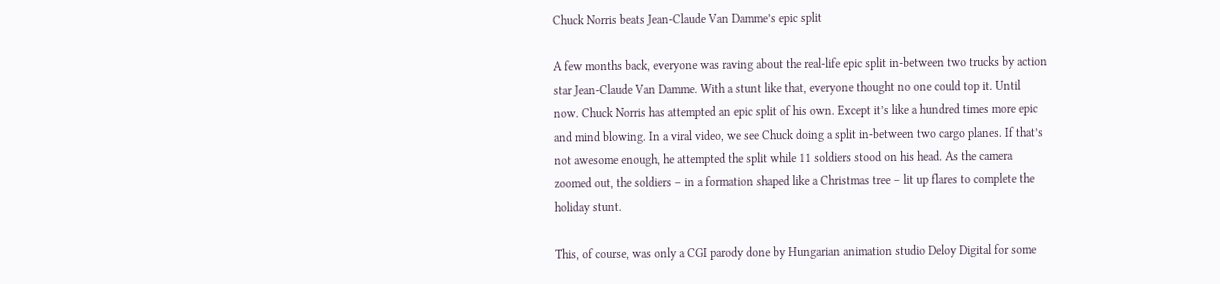Chuck Norris beats Jean-Claude Van Damme’s epic split

A few months back, everyone was raving about the real-life epic split in-between two trucks by action star Jean-Claude Van Damme. With a stunt like that, everyone thought no one could top it. Until now. Chuck Norris has attempted an epic split of his own. Except it’s like a hundred times more epic and mind blowing. In a viral video, we see Chuck doing a split in-between two cargo planes. If that’s not awesome enough, he attempted the split while 11 soldiers stood on his head. As the camera zoomed out, the soldiers – in a formation shaped like a Christmas tree – lit up flares to complete the holiday stunt.

This, of course, was only a CGI parody done by Hungarian animation studio Deloy Digital for some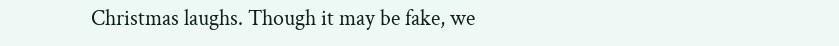Christmas laughs. Though it may be fake, we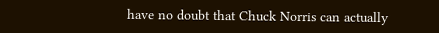have no doubt that Chuck Norris can actually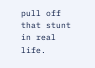pull off that stunt in real life.